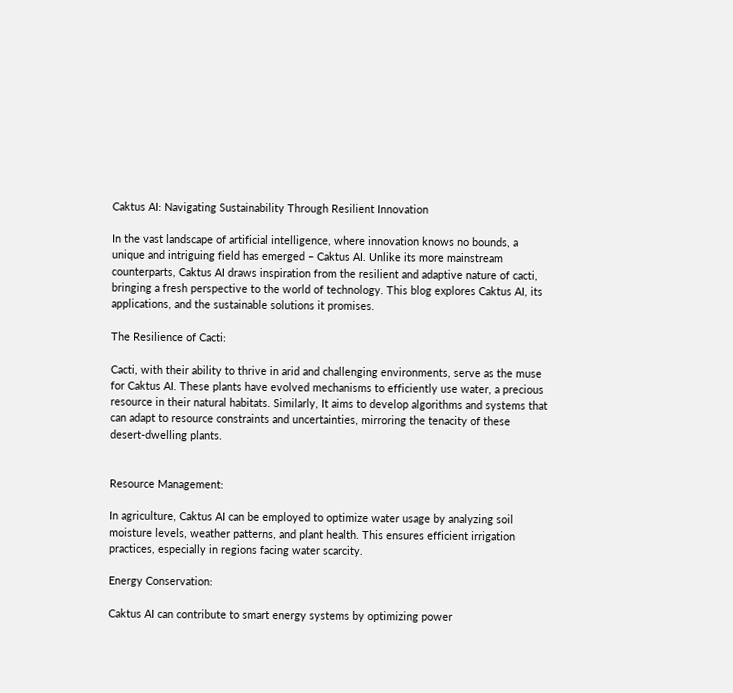Caktus AI: Navigating Sustainability Through Resilient Innovation

In the vast landscape of artificial intelligence, where innovation knows no bounds, a unique and intriguing field has emerged – Caktus AI. Unlike its more mainstream counterparts, Caktus AI draws inspiration from the resilient and adaptive nature of cacti, bringing a fresh perspective to the world of technology. This blog explores Caktus AI, its applications, and the sustainable solutions it promises.

The Resilience of Cacti:

Cacti, with their ability to thrive in arid and challenging environments, serve as the muse for Caktus AI. These plants have evolved mechanisms to efficiently use water, a precious resource in their natural habitats. Similarly, It aims to develop algorithms and systems that can adapt to resource constraints and uncertainties, mirroring the tenacity of these desert-dwelling plants.


Resource Management:

In agriculture, Caktus AI can be employed to optimize water usage by analyzing soil moisture levels, weather patterns, and plant health. This ensures efficient irrigation practices, especially in regions facing water scarcity.

Energy Conservation:

Caktus AI can contribute to smart energy systems by optimizing power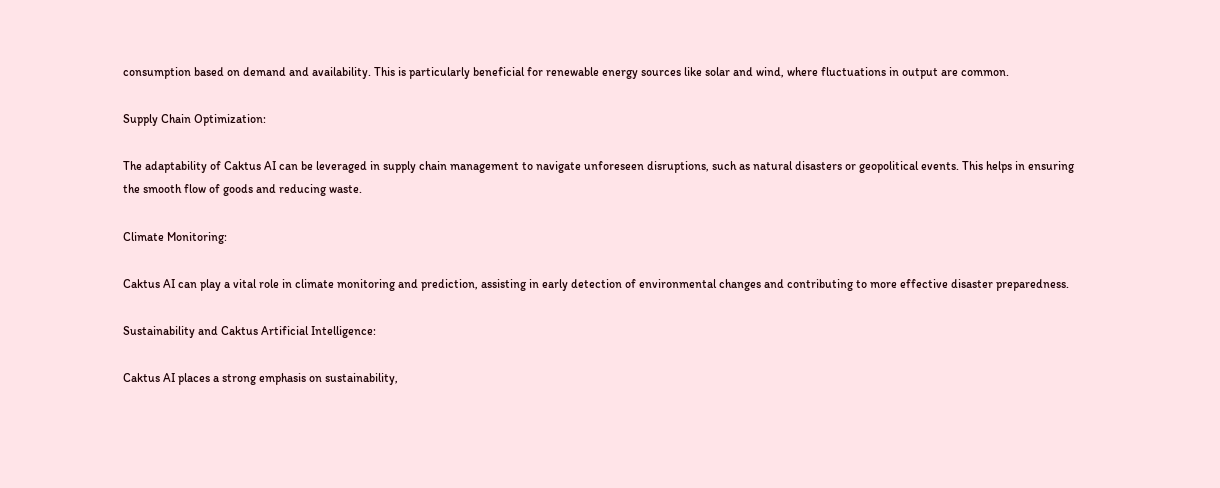consumption based on demand and availability. This is particularly beneficial for renewable energy sources like solar and wind, where fluctuations in output are common.

Supply Chain Optimization:

The adaptability of Caktus AI can be leveraged in supply chain management to navigate unforeseen disruptions, such as natural disasters or geopolitical events. This helps in ensuring the smooth flow of goods and reducing waste.

Climate Monitoring:

Caktus AI can play a vital role in climate monitoring and prediction, assisting in early detection of environmental changes and contributing to more effective disaster preparedness.

Sustainability and Caktus Artificial Intelligence:

Caktus AI places a strong emphasis on sustainability,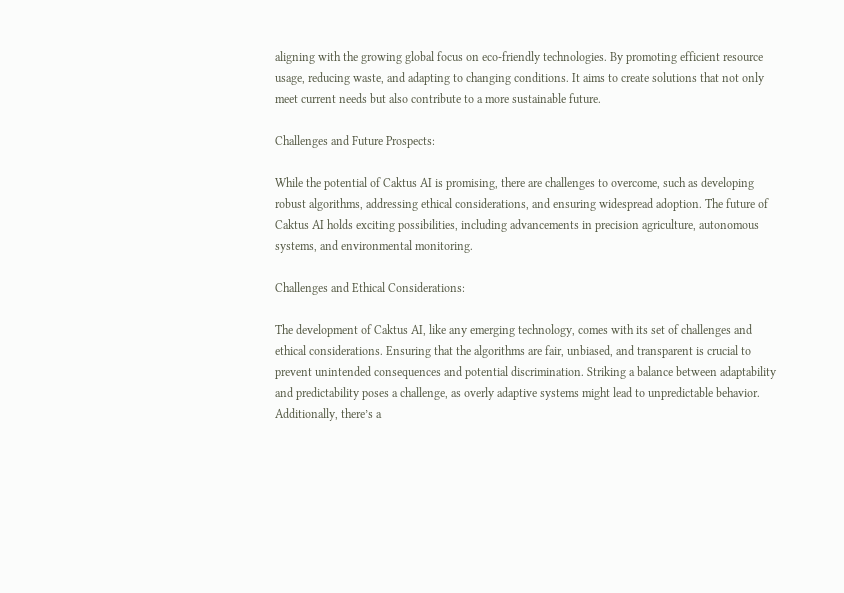aligning with the growing global focus on eco-friendly technologies. By promoting efficient resource usage, reducing waste, and adapting to changing conditions. It aims to create solutions that not only meet current needs but also contribute to a more sustainable future.

Challenges and Future Prospects:

While the potential of Caktus AI is promising, there are challenges to overcome, such as developing robust algorithms, addressing ethical considerations, and ensuring widespread adoption. The future of Caktus AI holds exciting possibilities, including advancements in precision agriculture, autonomous systems, and environmental monitoring.

Challenges and Ethical Considerations:

The development of Caktus AI, like any emerging technology, comes with its set of challenges and ethical considerations. Ensuring that the algorithms are fair, unbiased, and transparent is crucial to prevent unintended consequences and potential discrimination. Striking a balance between adaptability and predictability poses a challenge, as overly adaptive systems might lead to unpredictable behavior. Additionally, there’s a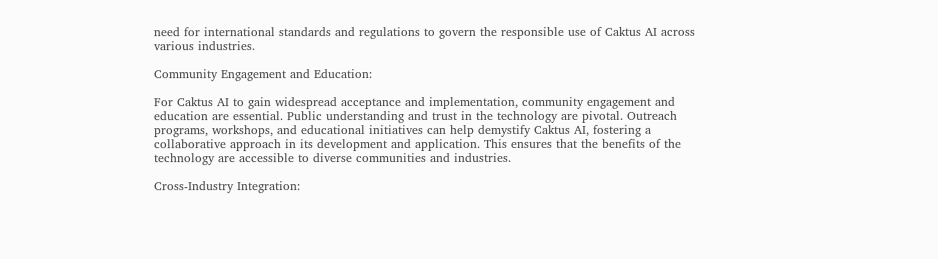need for international standards and regulations to govern the responsible use of Caktus AI across various industries.

Community Engagement and Education:

For Caktus AI to gain widespread acceptance and implementation, community engagement and education are essential. Public understanding and trust in the technology are pivotal. Outreach programs, workshops, and educational initiatives can help demystify Caktus AI, fostering a collaborative approach in its development and application. This ensures that the benefits of the technology are accessible to diverse communities and industries.

Cross-Industry Integration: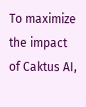To maximize the impact of Caktus AI,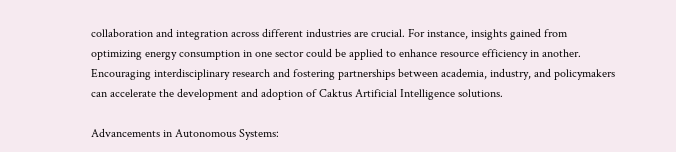collaboration and integration across different industries are crucial. For instance, insights gained from optimizing energy consumption in one sector could be applied to enhance resource efficiency in another. Encouraging interdisciplinary research and fostering partnerships between academia, industry, and policymakers can accelerate the development and adoption of Caktus Artificial Intelligence solutions.

Advancements in Autonomous Systems: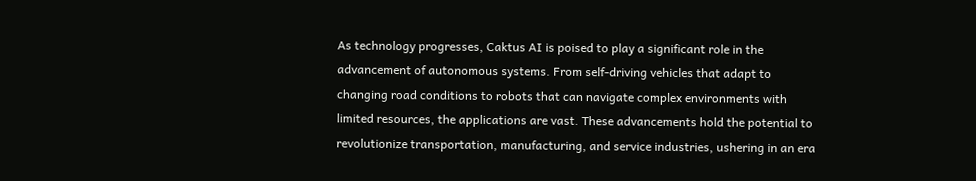As technology progresses, Caktus AI is poised to play a significant role in the advancement of autonomous systems. From self-driving vehicles that adapt to changing road conditions to robots that can navigate complex environments with limited resources, the applications are vast. These advancements hold the potential to revolutionize transportation, manufacturing, and service industries, ushering in an era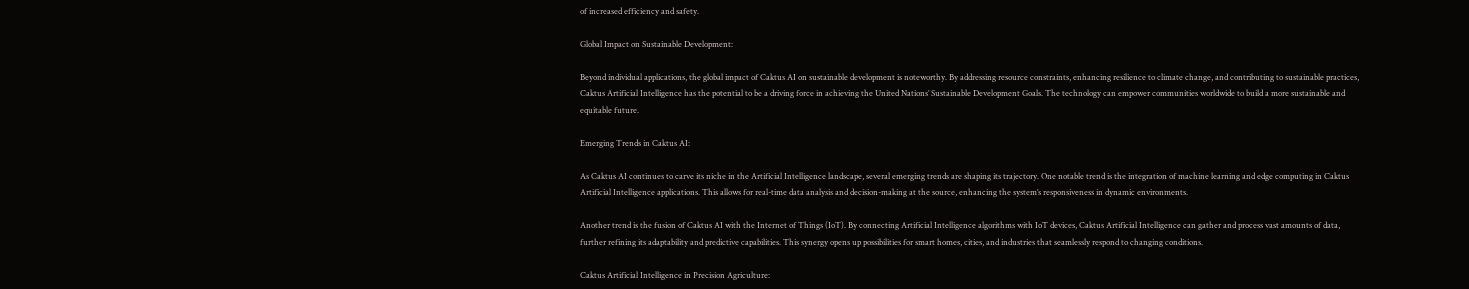of increased efficiency and safety.

Global Impact on Sustainable Development:

Beyond individual applications, the global impact of Caktus AI on sustainable development is noteworthy. By addressing resource constraints, enhancing resilience to climate change, and contributing to sustainable practices, Caktus Artificial Intelligence has the potential to be a driving force in achieving the United Nations’ Sustainable Development Goals. The technology can empower communities worldwide to build a more sustainable and equitable future.

Emerging Trends in Caktus AI:

As Caktus AI continues to carve its niche in the Artificial Intelligence landscape, several emerging trends are shaping its trajectory. One notable trend is the integration of machine learning and edge computing in Caktus Artificial Intelligence applications. This allows for real-time data analysis and decision-making at the source, enhancing the system’s responsiveness in dynamic environments.

Another trend is the fusion of Caktus AI with the Internet of Things (IoT). By connecting Artificial Intelligence algorithms with IoT devices, Caktus Artificial Intelligence can gather and process vast amounts of data, further refining its adaptability and predictive capabilities. This synergy opens up possibilities for smart homes, cities, and industries that seamlessly respond to changing conditions.

Caktus Artificial Intelligence in Precision Agriculture: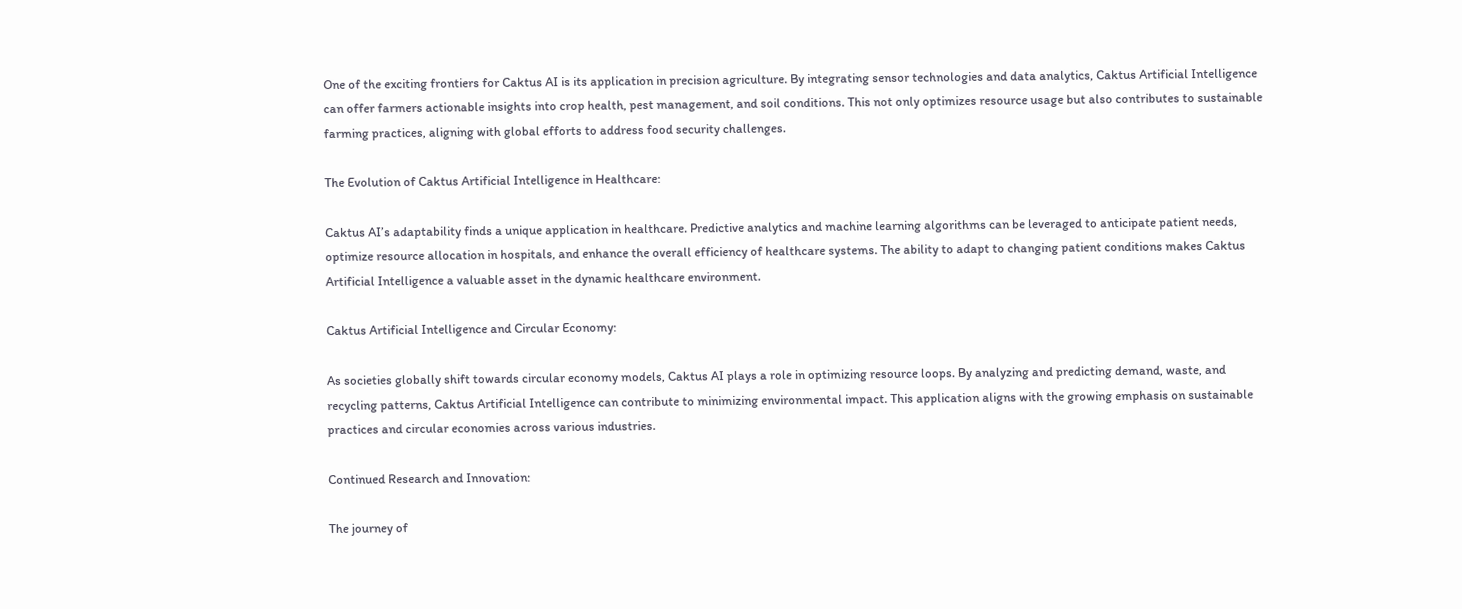One of the exciting frontiers for Caktus AI is its application in precision agriculture. By integrating sensor technologies and data analytics, Caktus Artificial Intelligence can offer farmers actionable insights into crop health, pest management, and soil conditions. This not only optimizes resource usage but also contributes to sustainable farming practices, aligning with global efforts to address food security challenges.

The Evolution of Caktus Artificial Intelligence in Healthcare:

Caktus AI’s adaptability finds a unique application in healthcare. Predictive analytics and machine learning algorithms can be leveraged to anticipate patient needs, optimize resource allocation in hospitals, and enhance the overall efficiency of healthcare systems. The ability to adapt to changing patient conditions makes Caktus Artificial Intelligence a valuable asset in the dynamic healthcare environment.

Caktus Artificial Intelligence and Circular Economy:

As societies globally shift towards circular economy models, Caktus AI plays a role in optimizing resource loops. By analyzing and predicting demand, waste, and recycling patterns, Caktus Artificial Intelligence can contribute to minimizing environmental impact. This application aligns with the growing emphasis on sustainable practices and circular economies across various industries.

Continued Research and Innovation:

The journey of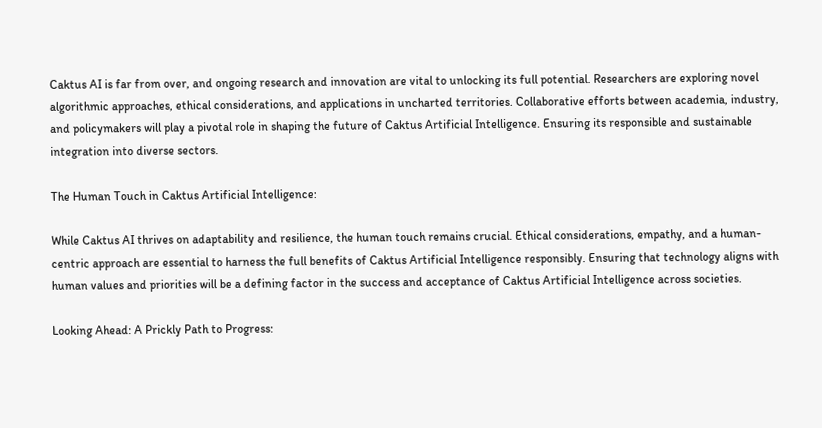Caktus AI is far from over, and ongoing research and innovation are vital to unlocking its full potential. Researchers are exploring novel algorithmic approaches, ethical considerations, and applications in uncharted territories. Collaborative efforts between academia, industry, and policymakers will play a pivotal role in shaping the future of Caktus Artificial Intelligence. Ensuring its responsible and sustainable integration into diverse sectors.

The Human Touch in Caktus Artificial Intelligence:

While Caktus AI thrives on adaptability and resilience, the human touch remains crucial. Ethical considerations, empathy, and a human-centric approach are essential to harness the full benefits of Caktus Artificial Intelligence responsibly. Ensuring that technology aligns with human values and priorities will be a defining factor in the success and acceptance of Caktus Artificial Intelligence across societies.

Looking Ahead: A Prickly Path to Progress: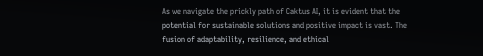As we navigate the prickly path of Caktus AI, it is evident that the potential for sustainable solutions and positive impact is vast. The fusion of adaptability, resilience, and ethical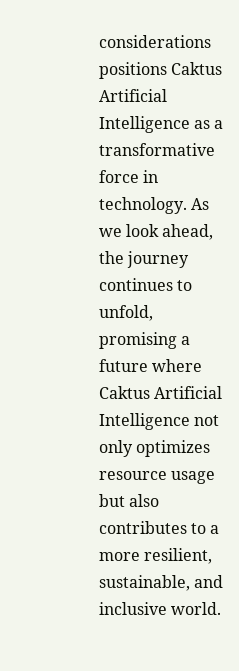considerations positions Caktus Artificial Intelligence as a transformative force in technology. As we look ahead, the journey continues to unfold, promising a future where Caktus Artificial Intelligence not only optimizes resource usage but also contributes to a more resilient, sustainable, and inclusive world.